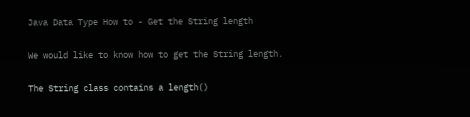Java Data Type How to - Get the String length


We would like to know how to get the String length.


The String class contains a length()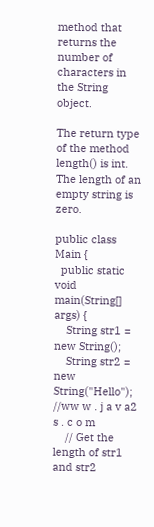method that returns the number of characters in the String object.

The return type of the method length() is int. The length of an empty string is zero.

public class Main {
  public static void main(String[] args) {
    String str1 = new String();
    String str2 = new String("Hello");
//ww w . j a v a2  s . c o m
    // Get the length of str1 and str2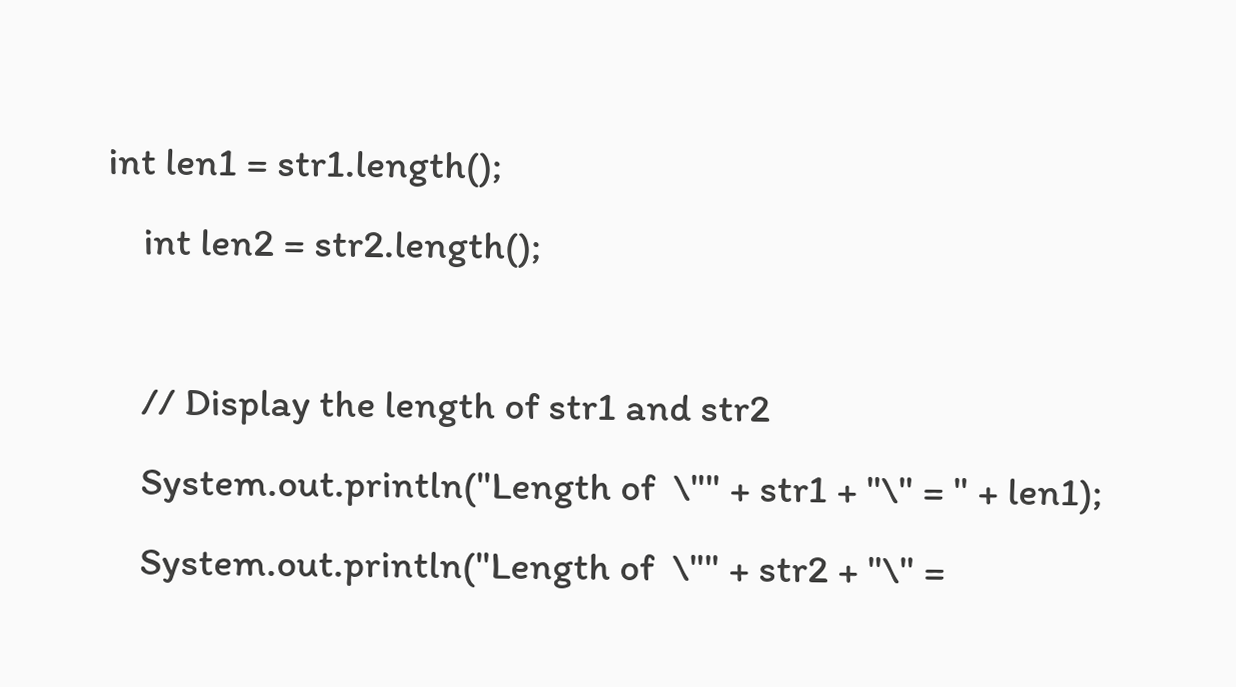int len1 = str1.length();
    int len2 = str2.length();

    // Display the length of str1 and str2
    System.out.println("Length of  \"" + str1 + "\" = " + len1);
    System.out.println("Length of  \"" + str2 + "\" =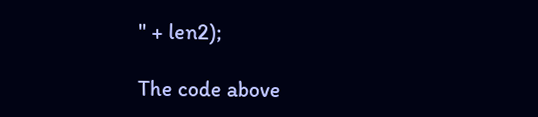" + len2);

The code above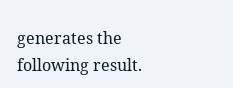generates the following result.